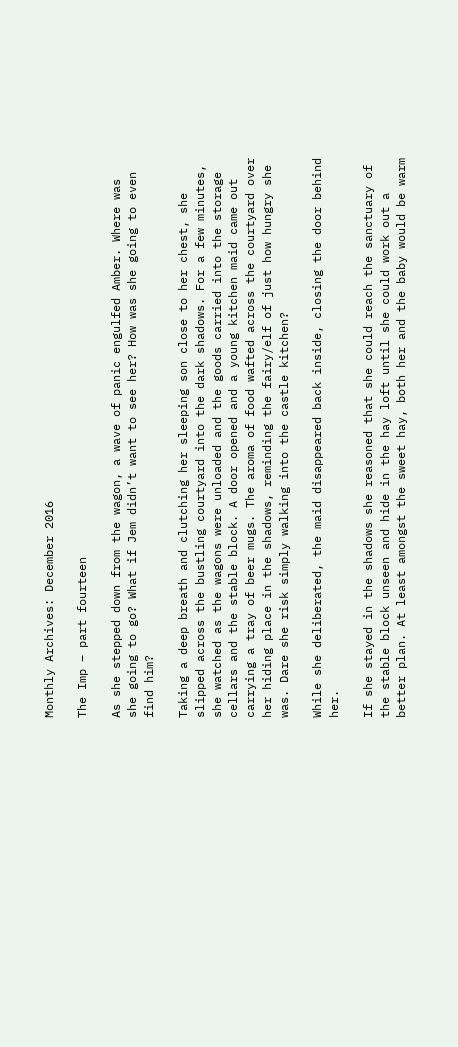Monthly Archives: December 2016

The Imp – part fourteen

As she stepped down from the wagon, a wave of panic engulfed Amber. Where was she going to go? What if Jem didn’t want to see her? How was she going to even find him?

Taking a deep breath and clutching her sleeping son close to her chest, she slipped across the bustling courtyard into the dark shadows. For a few minutes, she watched as the wagons were unloaded and the goods carried into the storage cellars and the stable block. A door opened and a young kitchen maid came out carrying a tray of beer mugs. The aroma of food wafted across the courtyard over her hiding place in the shadows, reminding the fairy/elf of just how hungry she was. Dare she risk simply walking into the castle kitchen?

While she deliberated, the maid disappeared back inside, closing the door behind her.

If she stayed in the shadows she reasoned that she could reach the sanctuary of the stable block unseen and hide in the hay loft until she could work out a better plan. At least amongst the sweet hay, both her and the baby would be warm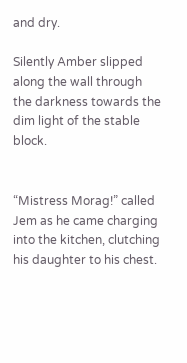and dry.

Silently Amber slipped along the wall through the darkness towards the dim light of the stable block.


“Mistress Morag!” called Jem as he came charging into the kitchen, clutching his daughter to his chest.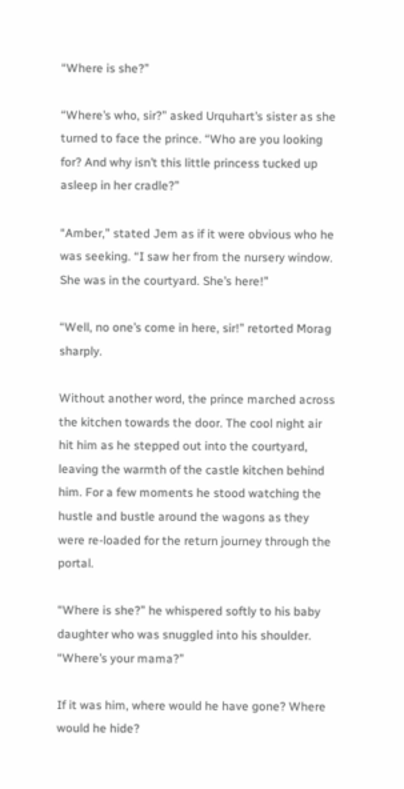“Where is she?”

“Where’s who, sir?” asked Urquhart’s sister as she turned to face the prince. “Who are you looking for? And why isn’t this little princess tucked up asleep in her cradle?”

“Amber,” stated Jem as if it were obvious who he was seeking. “I saw her from the nursery window. She was in the courtyard. She’s here!”

“Well, no one’s come in here, sir!” retorted Morag sharply.

Without another word, the prince marched across the kitchen towards the door. The cool night air hit him as he stepped out into the courtyard, leaving the warmth of the castle kitchen behind him. For a few moments he stood watching the hustle and bustle around the wagons as they were re-loaded for the return journey through the portal.

“Where is she?” he whispered softly to his baby daughter who was snuggled into his shoulder. “Where’s your mama?”

If it was him, where would he have gone? Where would he hide?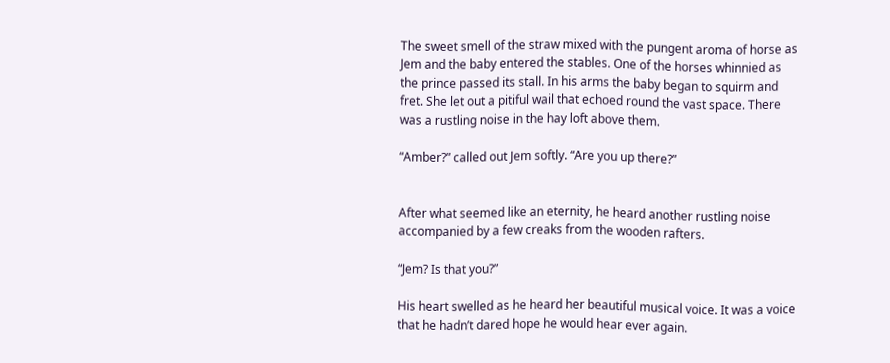The sweet smell of the straw mixed with the pungent aroma of horse as Jem and the baby entered the stables. One of the horses whinnied as the prince passed its stall. In his arms the baby began to squirm and fret. She let out a pitiful wail that echoed round the vast space. There was a rustling noise in the hay loft above them.

“Amber?” called out Jem softly. “Are you up there?”


After what seemed like an eternity, he heard another rustling noise accompanied by a few creaks from the wooden rafters.

“Jem? Is that you?”

His heart swelled as he heard her beautiful musical voice. It was a voice that he hadn’t dared hope he would hear ever again.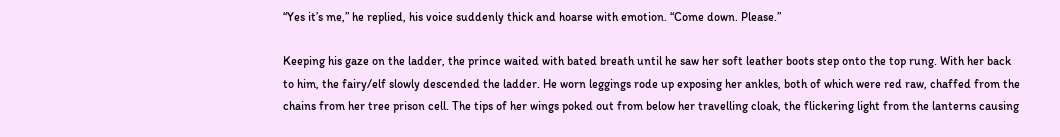“Yes it’s me,” he replied, his voice suddenly thick and hoarse with emotion. “Come down. Please.”

Keeping his gaze on the ladder, the prince waited with bated breath until he saw her soft leather boots step onto the top rung. With her back to him, the fairy/elf slowly descended the ladder. He worn leggings rode up exposing her ankles, both of which were red raw, chaffed from the chains from her tree prison cell. The tips of her wings poked out from below her travelling cloak, the flickering light from the lanterns causing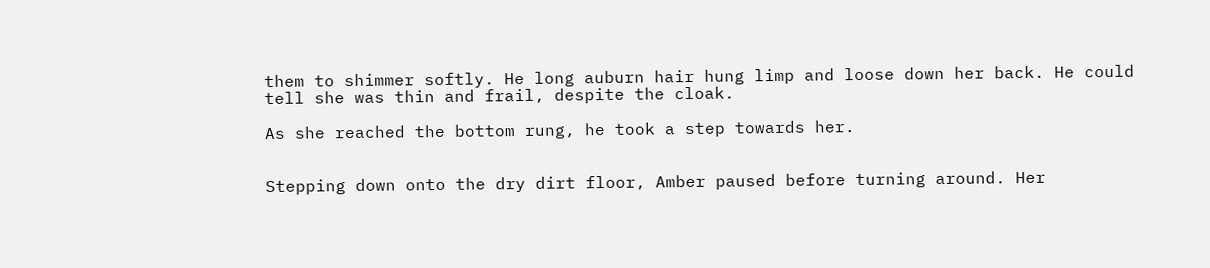them to shimmer softly. He long auburn hair hung limp and loose down her back. He could tell she was thin and frail, despite the cloak.

As she reached the bottom rung, he took a step towards her.


Stepping down onto the dry dirt floor, Amber paused before turning around. Her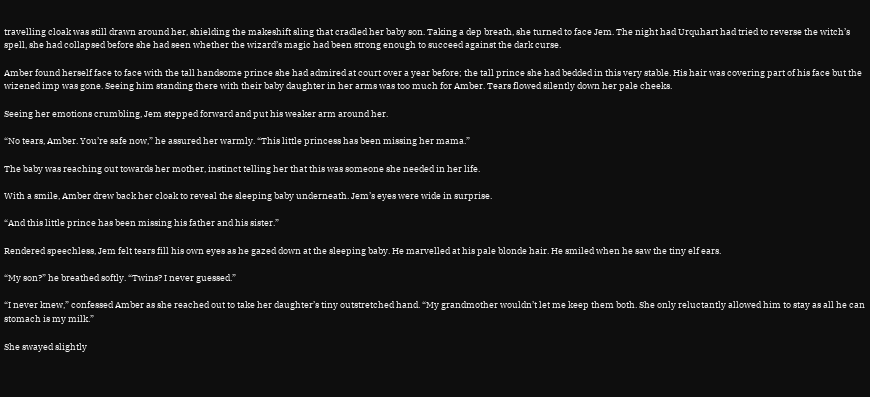travelling cloak was still drawn around her, shielding the makeshift sling that cradled her baby son. Taking a dep breath, she turned to face Jem. The night had Urquhart had tried to reverse the witch’s spell, she had collapsed before she had seen whether the wizard’s magic had been strong enough to succeed against the dark curse.

Amber found herself face to face with the tall handsome prince she had admired at court over a year before; the tall prince she had bedded in this very stable. His hair was covering part of his face but the wizened imp was gone. Seeing him standing there with their baby daughter in her arms was too much for Amber. Tears flowed silently down her pale cheeks.

Seeing her emotions crumbling, Jem stepped forward and put his weaker arm around her.

“No tears, Amber. You’re safe now,” he assured her warmly. “This little princess has been missing her mama.”

The baby was reaching out towards her mother, instinct telling her that this was someone she needed in her life.

With a smile, Amber drew back her cloak to reveal the sleeping baby underneath. Jem’s eyes were wide in surprise.

“And this little prince has been missing his father and his sister.”

Rendered speechless, Jem felt tears fill his own eyes as he gazed down at the sleeping baby. He marvelled at his pale blonde hair. He smiled when he saw the tiny elf ears.

“My son?” he breathed softly. “Twins? I never guessed.”

“I never knew,” confessed Amber as she reached out to take her daughter’s tiny outstretched hand. “My grandmother wouldn’t let me keep them both. She only reluctantly allowed him to stay as all he can stomach is my milk.”

She swayed slightly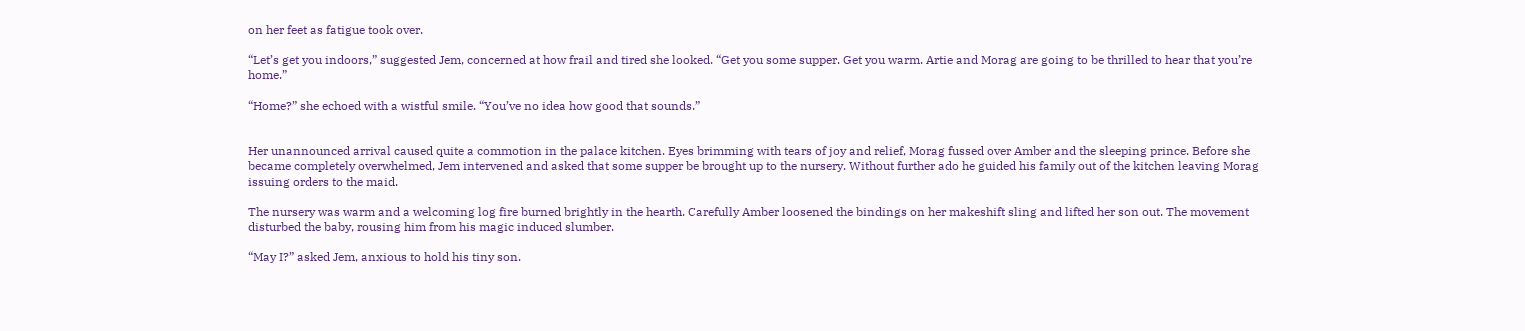on her feet as fatigue took over.

“Let’s get you indoors,” suggested Jem, concerned at how frail and tired she looked. “Get you some supper. Get you warm. Artie and Morag are going to be thrilled to hear that you’re home.”

“Home?” she echoed with a wistful smile. “You’ve no idea how good that sounds.”


Her unannounced arrival caused quite a commotion in the palace kitchen. Eyes brimming with tears of joy and relief, Morag fussed over Amber and the sleeping prince. Before she became completely overwhelmed, Jem intervened and asked that some supper be brought up to the nursery. Without further ado he guided his family out of the kitchen leaving Morag issuing orders to the maid.

The nursery was warm and a welcoming log fire burned brightly in the hearth. Carefully Amber loosened the bindings on her makeshift sling and lifted her son out. The movement disturbed the baby, rousing him from his magic induced slumber.

“May I?” asked Jem, anxious to hold his tiny son.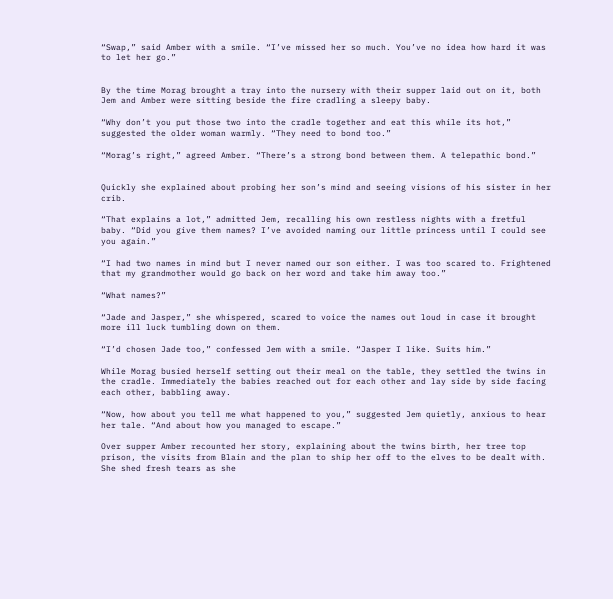“Swap,” said Amber with a smile. “I’ve missed her so much. You’ve no idea how hard it was to let her go.”


By the time Morag brought a tray into the nursery with their supper laid out on it, both Jem and Amber were sitting beside the fire cradling a sleepy baby.

“Why don’t you put those two into the cradle together and eat this while its hot,” suggested the older woman warmly. “They need to bond too.”

“Morag’s right,” agreed Amber. “There’s a strong bond between them. A telepathic bond.”


Quickly she explained about probing her son’s mind and seeing visions of his sister in her crib.

“That explains a lot,” admitted Jem, recalling his own restless nights with a fretful baby. “Did you give them names? I’ve avoided naming our little princess until I could see you again.”

“I had two names in mind but I never named our son either. I was too scared to. Frightened that my grandmother would go back on her word and take him away too.”

“What names?”

“Jade and Jasper,” she whispered, scared to voice the names out loud in case it brought more ill luck tumbling down on them.

“I’d chosen Jade too,” confessed Jem with a smile. “Jasper I like. Suits him.”

While Morag busied herself setting out their meal on the table, they settled the twins in the cradle. Immediately the babies reached out for each other and lay side by side facing each other, babbling away.

“Now, how about you tell me what happened to you,” suggested Jem quietly, anxious to hear her tale. “And about how you managed to escape.”

Over supper Amber recounted her story, explaining about the twins birth, her tree top prison, the visits from Blain and the plan to ship her off to the elves to be dealt with. She shed fresh tears as she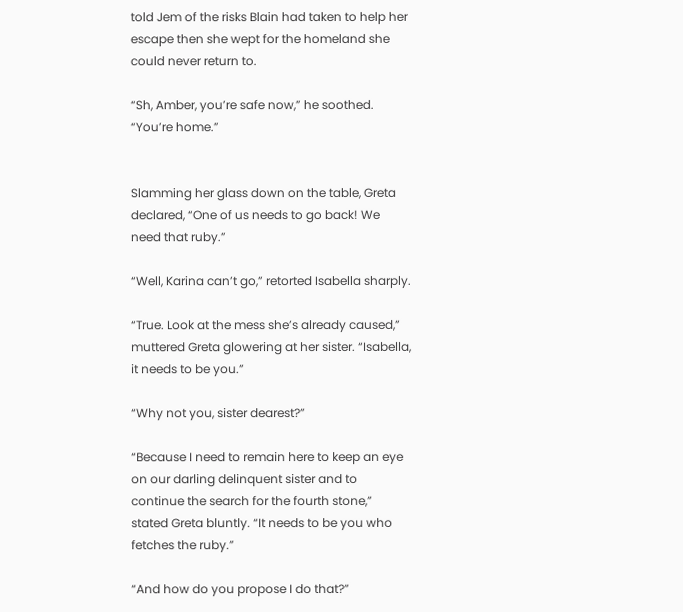told Jem of the risks Blain had taken to help her escape then she wept for the homeland she could never return to.

“Sh, Amber, you’re safe now,” he soothed. “You’re home.”


Slamming her glass down on the table, Greta declared, “One of us needs to go back! We need that ruby.”

“Well, Karina can’t go,” retorted Isabella sharply.

“True. Look at the mess she’s already caused,” muttered Greta glowering at her sister. “Isabella, it needs to be you.”

“Why not you, sister dearest?”

“Because I need to remain here to keep an eye on our darling delinquent sister and to continue the search for the fourth stone,” stated Greta bluntly. “It needs to be you who fetches the ruby.”

“And how do you propose I do that?”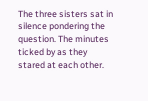The three sisters sat in silence pondering the question. The minutes ticked by as they stared at each other.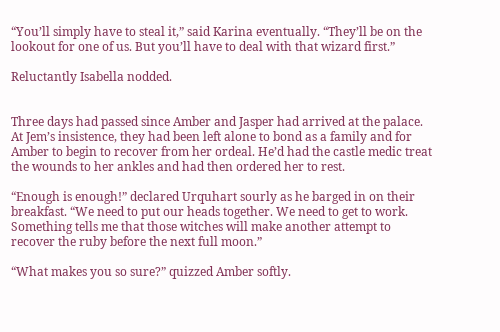“You’ll simply have to steal it,” said Karina eventually. “They’ll be on the lookout for one of us. But you’ll have to deal with that wizard first.”

Reluctantly Isabella nodded.


Three days had passed since Amber and Jasper had arrived at the palace. At Jem’s insistence, they had been left alone to bond as a family and for Amber to begin to recover from her ordeal. He’d had the castle medic treat the wounds to her ankles and had then ordered her to rest.

“Enough is enough!” declared Urquhart sourly as he barged in on their breakfast. “We need to put our heads together. We need to get to work. Something tells me that those witches will make another attempt to recover the ruby before the next full moon.”

“What makes you so sure?” quizzed Amber softly.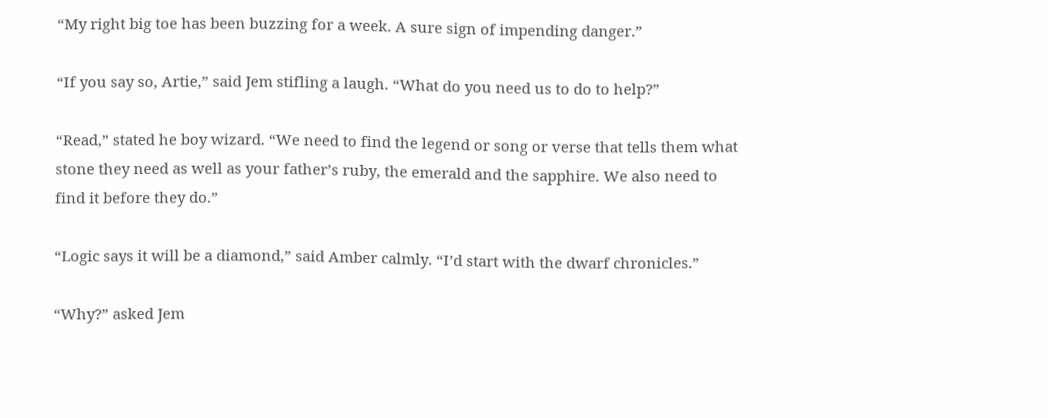“My right big toe has been buzzing for a week. A sure sign of impending danger.”

“If you say so, Artie,” said Jem stifling a laugh. “What do you need us to do to help?”

“Read,” stated he boy wizard. “We need to find the legend or song or verse that tells them what stone they need as well as your father’s ruby, the emerald and the sapphire. We also need to find it before they do.”

“Logic says it will be a diamond,” said Amber calmly. “I’d start with the dwarf chronicles.”

“Why?” asked Jem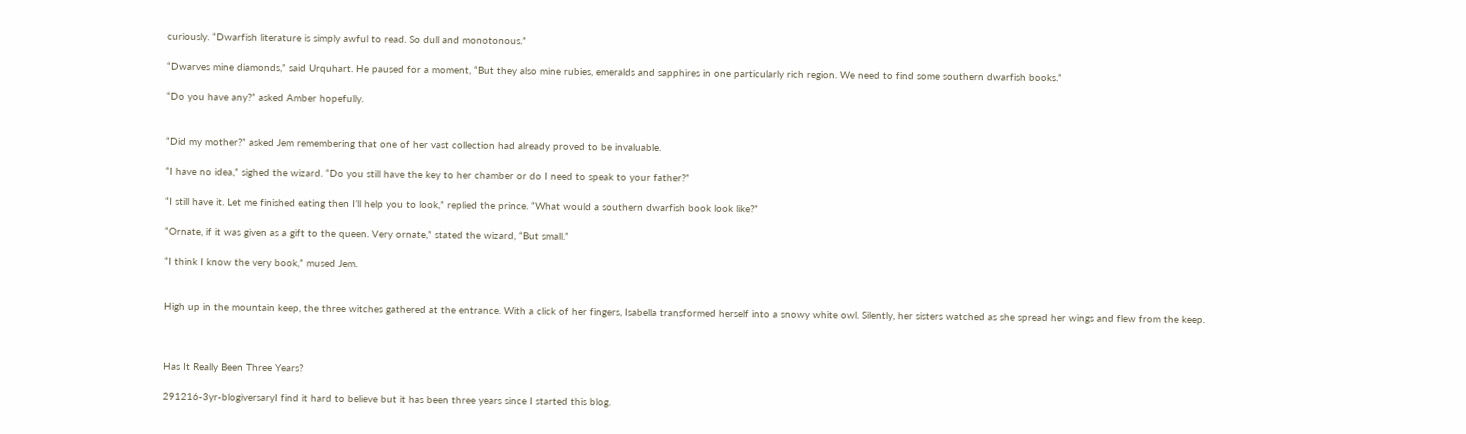curiously. “Dwarfish literature is simply awful to read. So dull and monotonous.”

“Dwarves mine diamonds,” said Urquhart. He paused for a moment, “But they also mine rubies, emeralds and sapphires in one particularly rich region. We need to find some southern dwarfish books.”

“Do you have any?” asked Amber hopefully.


“Did my mother?” asked Jem remembering that one of her vast collection had already proved to be invaluable.

“I have no idea,” sighed the wizard. “Do you still have the key to her chamber or do I need to speak to your father?”

“I still have it. Let me finished eating then I’ll help you to look,” replied the prince. “What would a southern dwarfish book look like?”

“Ornate, if it was given as a gift to the queen. Very ornate,” stated the wizard, “But small.”

“I think I know the very book,” mused Jem.


High up in the mountain keep, the three witches gathered at the entrance. With a click of her fingers, Isabella transformed herself into a snowy white owl. Silently, her sisters watched as she spread her wings and flew from the keep.



Has It Really Been Three Years?

291216-3yr-blogiversaryI find it hard to believe but it has been three years since I started this blog.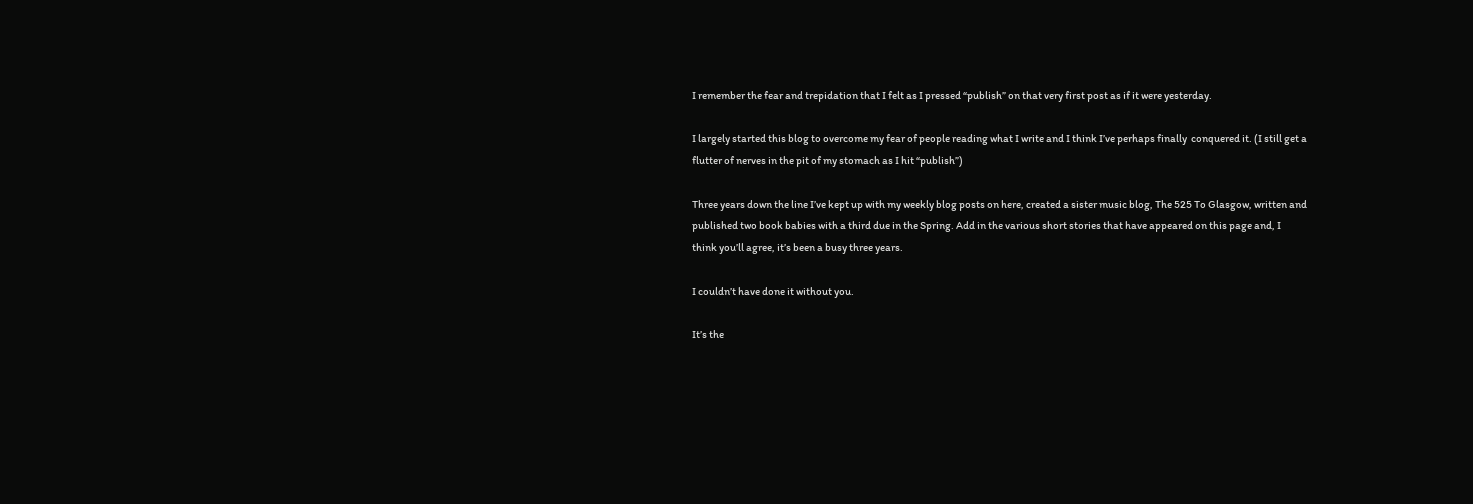I remember the fear and trepidation that I felt as I pressed “publish” on that very first post as if it were yesterday.

I largely started this blog to overcome my fear of people reading what I write and I think I’ve perhaps finally  conquered it. (I still get a flutter of nerves in the pit of my stomach as I hit “publish”)

Three years down the line I’ve kept up with my weekly blog posts on here, created a sister music blog, The 525 To Glasgow, written and published two book babies with a third due in the Spring. Add in the various short stories that have appeared on this page and, I think you’ll agree, it’s been a busy three years.

I couldn’t have done it without you.

It’s the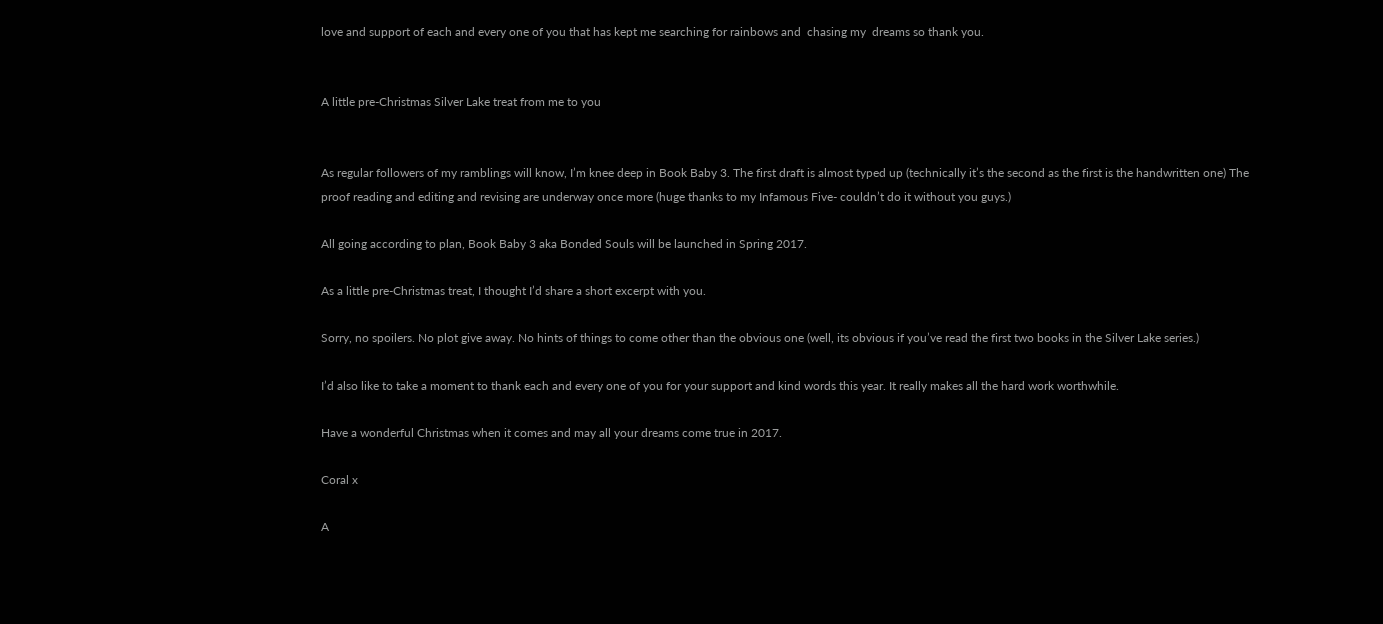love and support of each and every one of you that has kept me searching for rainbows and  chasing my  dreams so thank you.


A little pre-Christmas Silver Lake treat from me to you


As regular followers of my ramblings will know, I’m knee deep in Book Baby 3. The first draft is almost typed up (technically it’s the second as the first is the handwritten one) The proof reading and editing and revising are underway once more (huge thanks to my Infamous Five- couldn’t do it without you guys.)

All going according to plan, Book Baby 3 aka Bonded Souls will be launched in Spring 2017.

As a little pre-Christmas treat, I thought I’d share a short excerpt with you.

Sorry, no spoilers. No plot give away. No hints of things to come other than the obvious one (well, its obvious if you’ve read the first two books in the Silver Lake series.)

I’d also like to take a moment to thank each and every one of you for your support and kind words this year. It really makes all the hard work worthwhile.

Have a wonderful Christmas when it comes and may all your dreams come true in 2017.

Coral x

A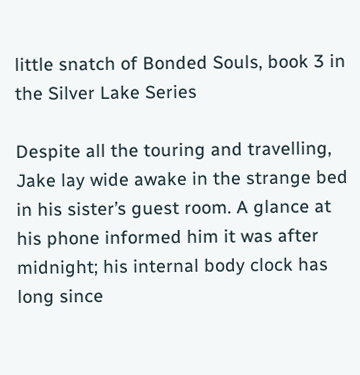little snatch of Bonded Souls, book 3 in the Silver Lake Series

Despite all the touring and travelling, Jake lay wide awake in the strange bed in his sister’s guest room. A glance at his phone informed him it was after midnight; his internal body clock has long since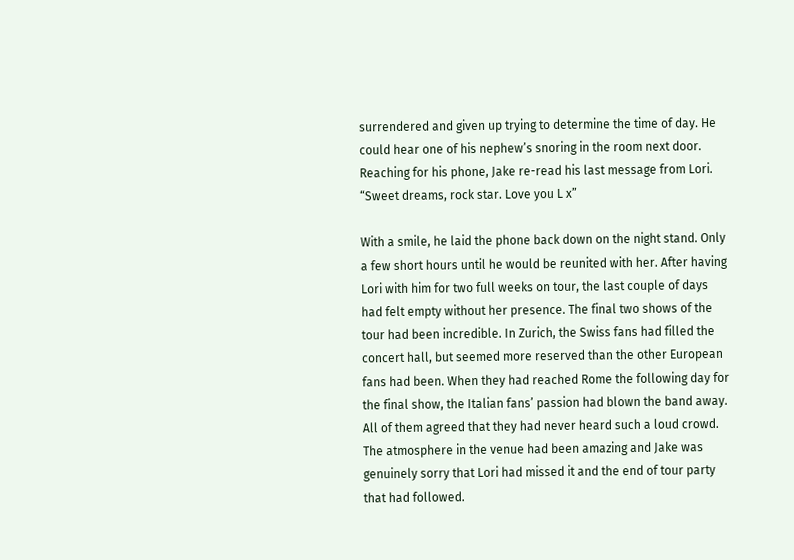surrendered and given up trying to determine the time of day. He could hear one of his nephew’s snoring in the room next door. Reaching for his phone, Jake re-read his last message from Lori. “Sweet dreams, rock star. Love you L x”

With a smile, he laid the phone back down on the night stand. Only a few short hours until he would be reunited with her. After having Lori with him for two full weeks on tour, the last couple of days had felt empty without her presence. The final two shows of the tour had been incredible. In Zurich, the Swiss fans had filled the concert hall, but seemed more reserved than the other European fans had been. When they had reached Rome the following day for the final show, the Italian fans’ passion had blown the band away. All of them agreed that they had never heard such a loud crowd. The atmosphere in the venue had been amazing and Jake was genuinely sorry that Lori had missed it and the end of tour party that had followed.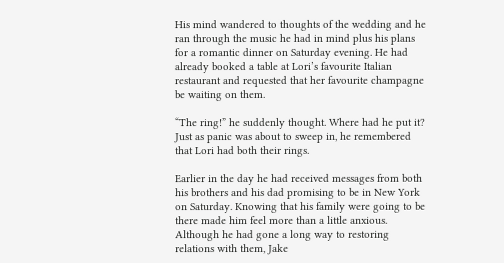His mind wandered to thoughts of the wedding and he ran through the music he had in mind plus his plans for a romantic dinner on Saturday evening. He had already booked a table at Lori’s favourite Italian restaurant and requested that her favourite champagne be waiting on them.

“The ring!” he suddenly thought. Where had he put it? Just as panic was about to sweep in, he remembered that Lori had both their rings.

Earlier in the day he had received messages from both his brothers and his dad promising to be in New York on Saturday. Knowing that his family were going to be there made him feel more than a little anxious. Although he had gone a long way to restoring relations with them, Jake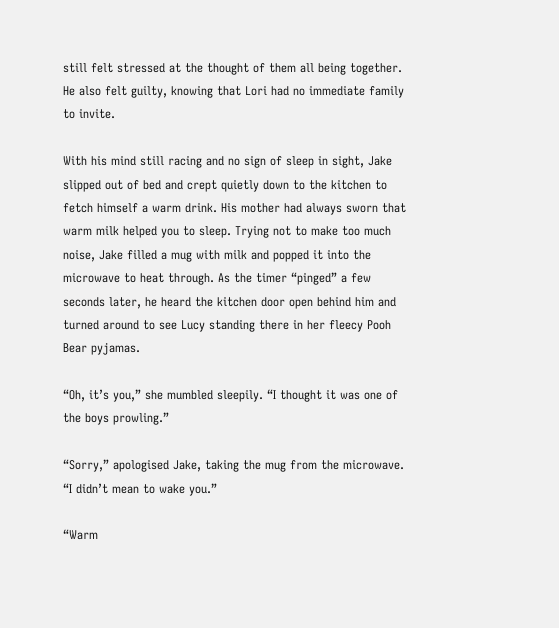still felt stressed at the thought of them all being together. He also felt guilty, knowing that Lori had no immediate family to invite.

With his mind still racing and no sign of sleep in sight, Jake slipped out of bed and crept quietly down to the kitchen to fetch himself a warm drink. His mother had always sworn that warm milk helped you to sleep. Trying not to make too much noise, Jake filled a mug with milk and popped it into the microwave to heat through. As the timer “pinged” a few seconds later, he heard the kitchen door open behind him and turned around to see Lucy standing there in her fleecy Pooh Bear pyjamas.

“Oh, it’s you,” she mumbled sleepily. “I thought it was one of the boys prowling.”

“Sorry,” apologised Jake, taking the mug from the microwave. “I didn’t mean to wake you.”

“Warm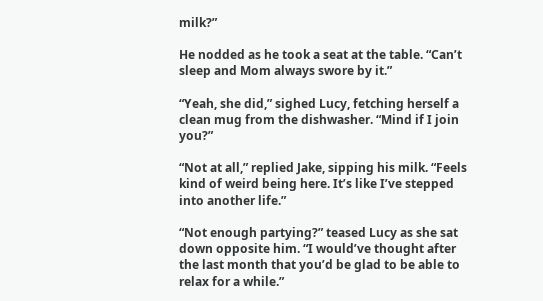milk?”

He nodded as he took a seat at the table. “Can’t sleep and Mom always swore by it.”

“Yeah, she did,” sighed Lucy, fetching herself a clean mug from the dishwasher. “Mind if I join you?”

“Not at all,” replied Jake, sipping his milk. “Feels kind of weird being here. It’s like I’ve stepped into another life.”

“Not enough partying?” teased Lucy as she sat down opposite him. “I would’ve thought after the last month that you’d be glad to be able to relax for a while.”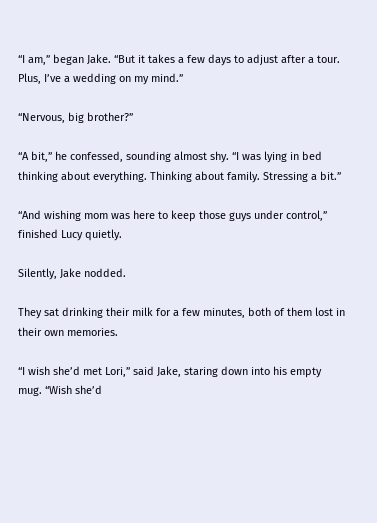“I am,” began Jake. “But it takes a few days to adjust after a tour. Plus, I’ve a wedding on my mind.”

“Nervous, big brother?”

“A bit,” he confessed, sounding almost shy. “I was lying in bed thinking about everything. Thinking about family. Stressing a bit.”

“And wishing mom was here to keep those guys under control,” finished Lucy quietly.

Silently, Jake nodded.

They sat drinking their milk for a few minutes, both of them lost in their own memories.

“I wish she’d met Lori,” said Jake, staring down into his empty mug. “Wish she’d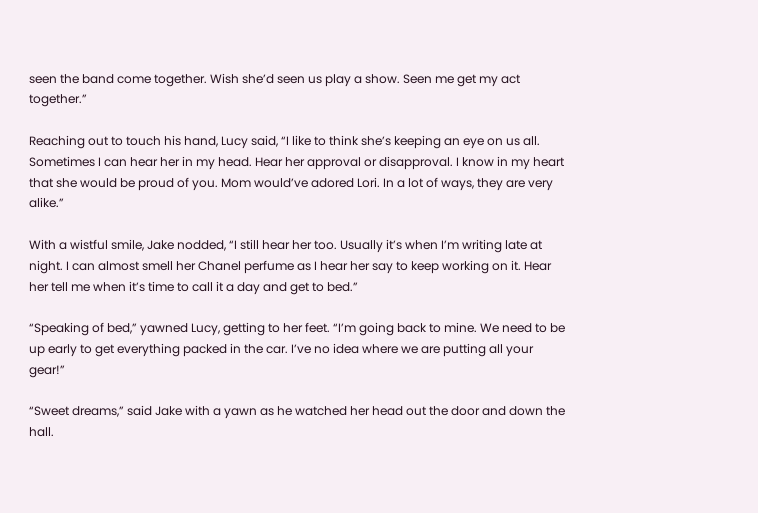seen the band come together. Wish she’d seen us play a show. Seen me get my act together.”

Reaching out to touch his hand, Lucy said, “I like to think she’s keeping an eye on us all. Sometimes I can hear her in my head. Hear her approval or disapproval. I know in my heart that she would be proud of you. Mom would’ve adored Lori. In a lot of ways, they are very alike.”

With a wistful smile, Jake nodded, “I still hear her too. Usually it’s when I’m writing late at night. I can almost smell her Chanel perfume as I hear her say to keep working on it. Hear her tell me when it’s time to call it a day and get to bed.”

“Speaking of bed,” yawned Lucy, getting to her feet. “I’m going back to mine. We need to be up early to get everything packed in the car. I’ve no idea where we are putting all your gear!”

“Sweet dreams,” said Jake with a yawn as he watched her head out the door and down the hall.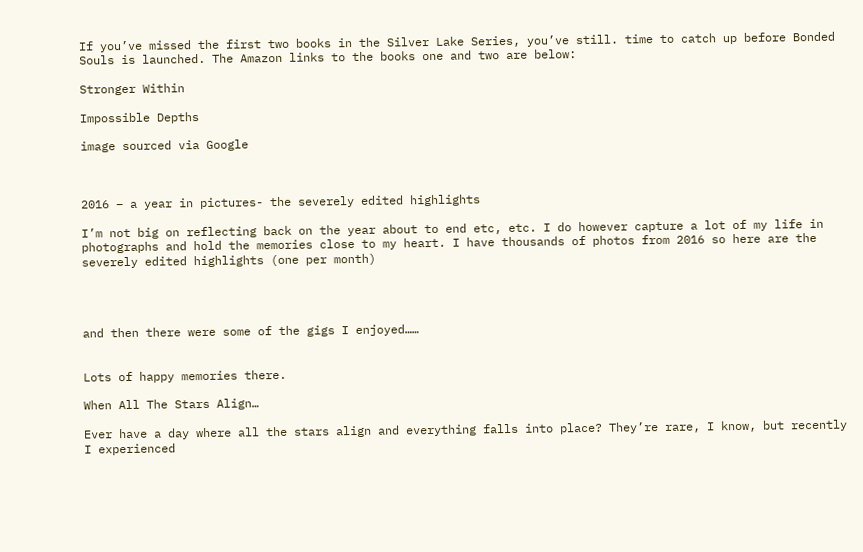If you’ve missed the first two books in the Silver Lake Series, you’ve still. time to catch up before Bonded Souls is launched. The Amazon links to the books one and two are below:

Stronger Within

Impossible Depths

image sourced via Google



2016 – a year in pictures- the severely edited highlights

I’m not big on reflecting back on the year about to end etc, etc. I do however capture a lot of my life in photographs and hold the memories close to my heart. I have thousands of photos from 2016 so here are the severely edited highlights (one per month)




and then there were some of the gigs I enjoyed……


Lots of happy memories there.

When All The Stars Align…

Ever have a day where all the stars align and everything falls into place? They’re rare, I know, but recently I experienced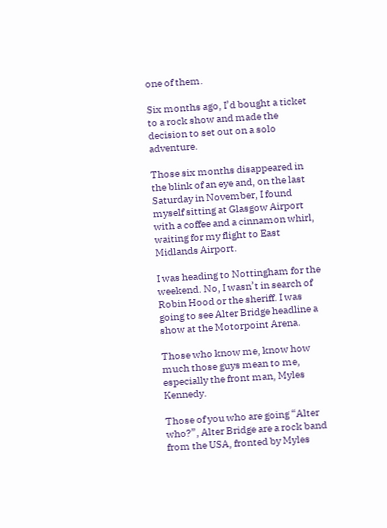one of them.

Six months ago, I’d bought a ticket to a rock show and made the decision to set out on a solo adventure.

Those six months disappeared in the blink of an eye and, on the last Saturday in November, I found myself sitting at Glasgow Airport with a coffee and a cinnamon whirl, waiting for my flight to East Midlands Airport.

I was heading to Nottingham for the weekend. No, I wasn’t in search of Robin Hood or the sheriff. I was going to see Alter Bridge headline a show at the Motorpoint Arena.

Those who know me, know how much those guys mean to me, especially the front man, Myles Kennedy.

Those of you who are going “Alter who?”, Alter Bridge are a rock band from the USA, fronted by Myles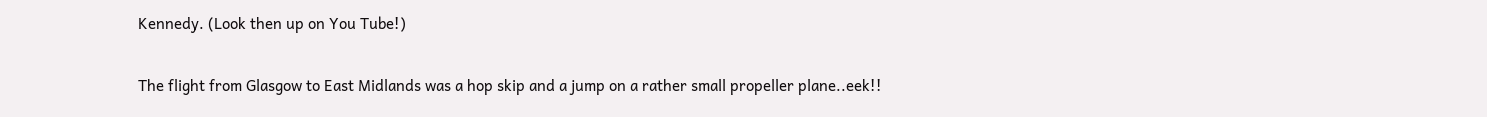Kennedy. (Look then up on You Tube!)

The flight from Glasgow to East Midlands was a hop skip and a jump on a rather small propeller plane..eek!!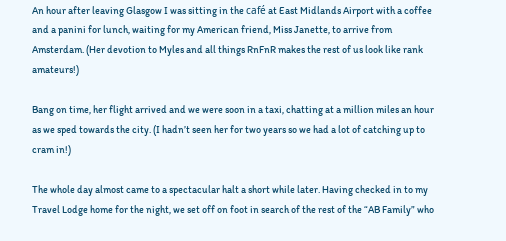An hour after leaving Glasgow I was sitting in the café at East Midlands Airport with a coffee and a panini for lunch, waiting for my American friend, Miss Janette, to arrive from Amsterdam. (Her devotion to Myles and all things RnFnR makes the rest of us look like rank amateurs!)

Bang on time, her flight arrived and we were soon in a taxi, chatting at a million miles an hour as we sped towards the city. (I hadn’t seen her for two years so we had a lot of catching up to cram in!)

The whole day almost came to a spectacular halt a short while later. Having checked in to my Travel Lodge home for the night, we set off on foot in search of the rest of the “AB Family” who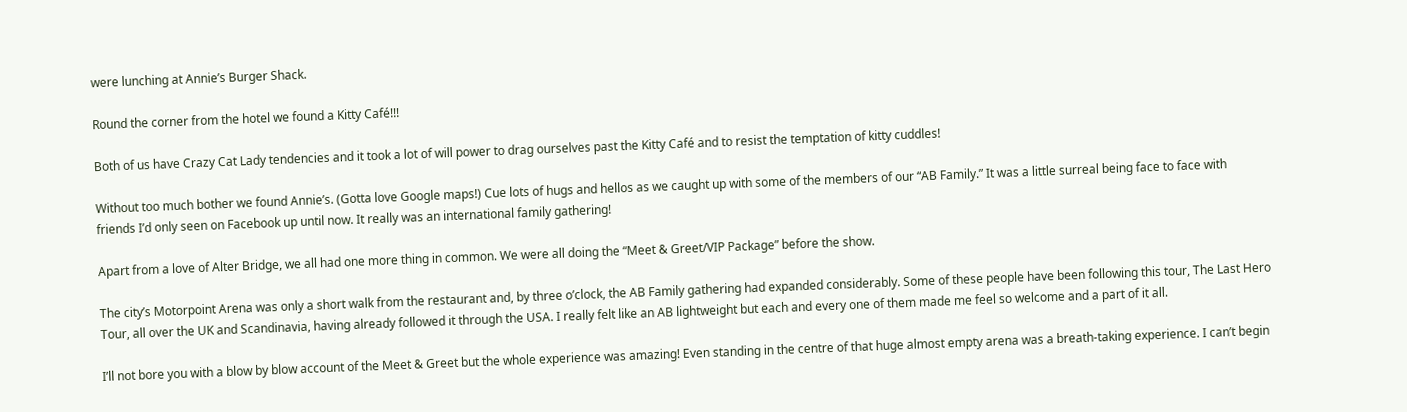were lunching at Annie’s Burger Shack.

Round the corner from the hotel we found a Kitty Café!!!

Both of us have Crazy Cat Lady tendencies and it took a lot of will power to drag ourselves past the Kitty Café and to resist the temptation of kitty cuddles!

Without too much bother we found Annie’s. (Gotta love Google maps!) Cue lots of hugs and hellos as we caught up with some of the members of our “AB Family.” It was a little surreal being face to face with friends I’d only seen on Facebook up until now. It really was an international family gathering!

Apart from a love of Alter Bridge, we all had one more thing in common. We were all doing the “Meet & Greet/VIP Package” before the show.

The city’s Motorpoint Arena was only a short walk from the restaurant and, by three o’clock, the AB Family gathering had expanded considerably. Some of these people have been following this tour, The Last Hero Tour, all over the UK and Scandinavia, having already followed it through the USA. I really felt like an AB lightweight but each and every one of them made me feel so welcome and a part of it all.

I’ll not bore you with a blow by blow account of the Meet & Greet but the whole experience was amazing! Even standing in the centre of that huge almost empty arena was a breath-taking experience. I can’t begin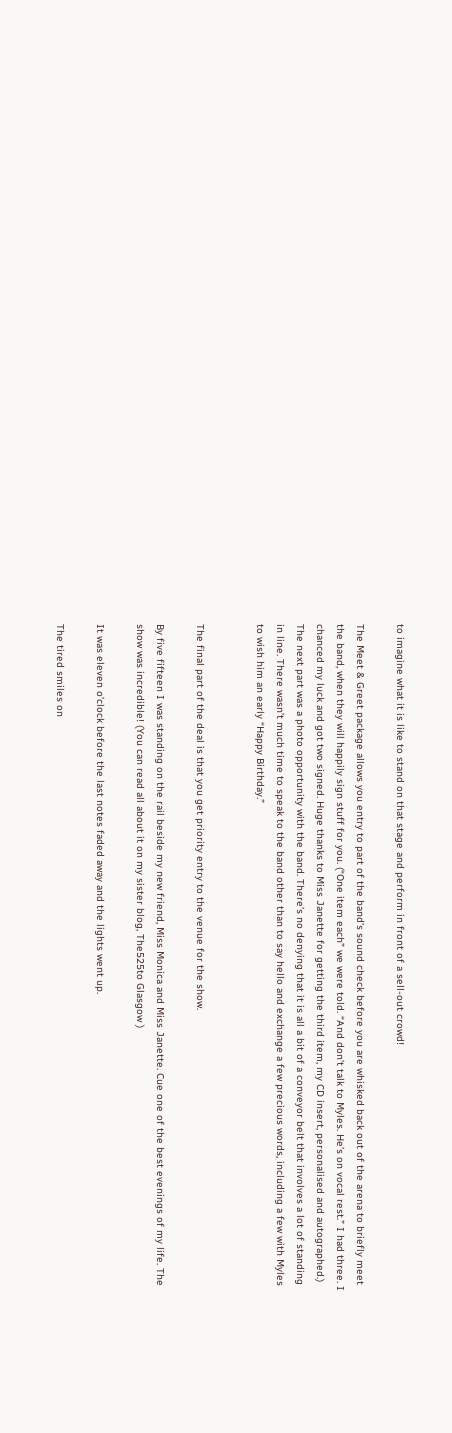to imagine what it is like to stand on that stage and perform in front of a sell-out crowd!

The Meet & Greet package allows you entry to part of the band’s sound check before you are whisked back out of the arena to briefly meet the band, when they will happily sign stuff for you. (“One item each” we were told. “And don’t talk to Myles. He’s on vocal rest.” I had three. I chanced my luck and got two signed. Huge thanks to Miss Janette for getting the third item, my CD insert, personalised and autographed.) The next part was a photo opportunity with the band. There’s no denying that it is all a bit of a conveyor belt that involves a lot of standing in line. There wasn’t much time to speak to the band other than to say hello and exchange a few precious words, including a few with Myles to wish him an early “Happy Birthday.”


The final part of the deal is that you get priority entry to the venue for the show.

By five fifteen I was standing on the rail beside my new friend, Miss Monica and Miss Janette. Cue one of the best evenings of my life. The show was incredible! (You can read all about it on my sister blog, The525to Glasgow )

It was eleven o’clock before the last notes faded away and the lights went up.

The tired smiles on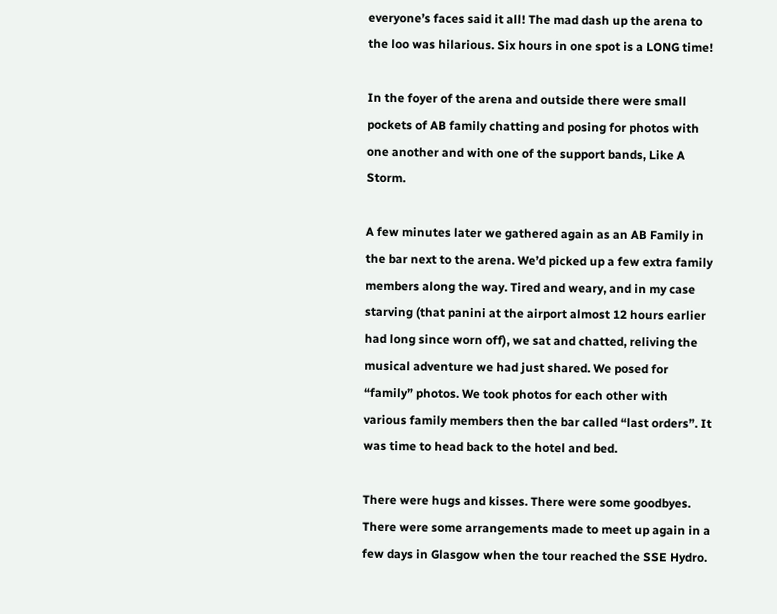everyone’s faces said it all! The mad dash up the arena to the loo was hilarious. Six hours in one spot is a LONG time!

In the foyer of the arena and outside there were small pockets of AB family chatting and posing for photos with one another and with one of the support bands, Like A Storm.

A few minutes later we gathered again as an AB Family in the bar next to the arena. We’d picked up a few extra family members along the way. Tired and weary, and in my case starving (that panini at the airport almost 12 hours earlier had long since worn off), we sat and chatted, reliving the musical adventure we had just shared. We posed for “family” photos. We took photos for each other with various family members then the bar called “last orders”. It was time to head back to the hotel and bed.

There were hugs and kisses. There were some goodbyes. There were some arrangements made to meet up again in a few days in Glasgow when the tour reached the SSE Hydro.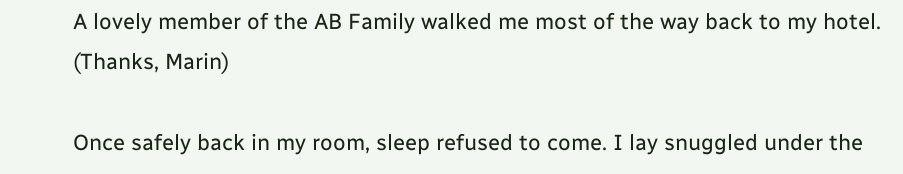A lovely member of the AB Family walked me most of the way back to my hotel. (Thanks, Marin)

Once safely back in my room, sleep refused to come. I lay snuggled under the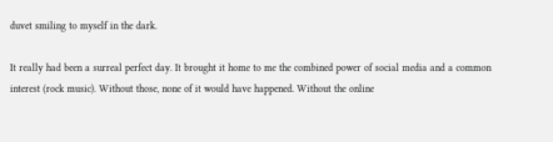duvet smiling to myself in the dark.

It really had been a surreal perfect day. It brought it home to me the combined power of social media and a common interest (rock music). Without those, none of it would have happened. Without the online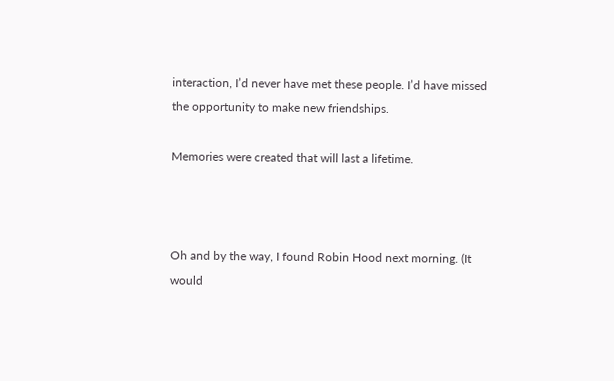interaction, I’d never have met these people. I’d have missed the opportunity to make new friendships.

Memories were created that will last a lifetime.



Oh and by the way, I found Robin Hood next morning. (It would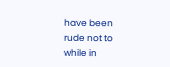have been rude not to while in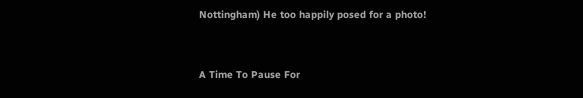Nottingham) He too happily posed for a photo!


A Time To Pause For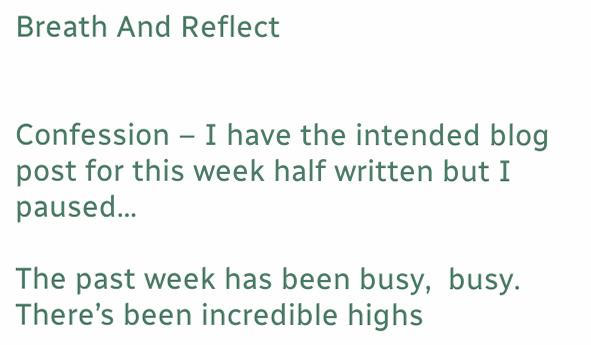Breath And Reflect


Confession – I have the intended blog post for this week half written but I paused…

The past week has been busy,  busy. There’s been incredible highs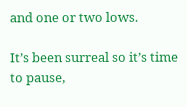and one or two lows.

It’s been surreal so it’s time to pause,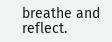breathe and reflect.